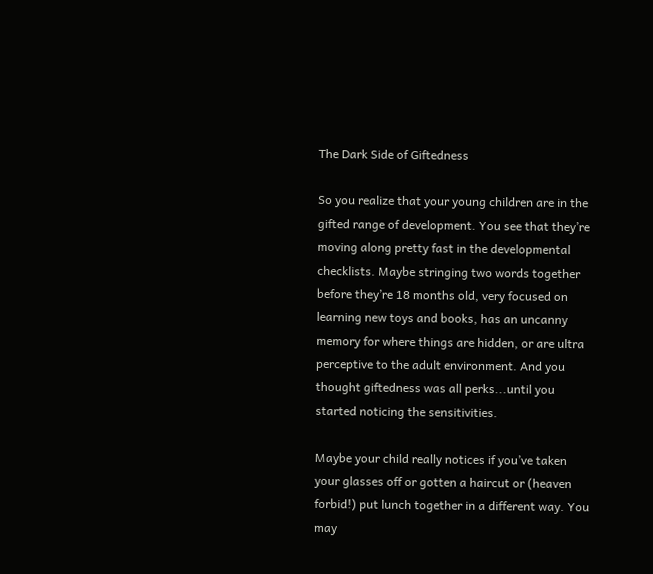The Dark Side of Giftedness

So you realize that your young children are in the gifted range of development. You see that they’re moving along pretty fast in the developmental checklists. Maybe stringing two words together before they’re 18 months old, very focused on learning new toys and books, has an uncanny memory for where things are hidden, or are ultra perceptive to the adult environment. And you thought giftedness was all perks...until you started noticing the sensitivities.

Maybe your child really notices if you’ve taken your glasses off or gotten a haircut or (heaven forbid!) put lunch together in a different way. You may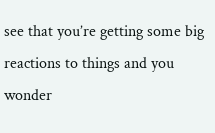see that you’re getting some big reactions to things and you wonder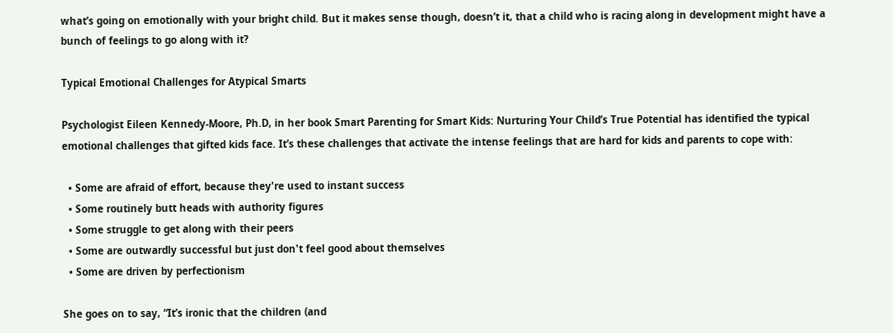what’s going on emotionally with your bright child. But it makes sense though, doesn’t it, that a child who is racing along in development might have a bunch of feelings to go along with it?

Typical Emotional Challenges for Atypical Smarts

Psychologist Eileen Kennedy-Moore, Ph.D, in her book Smart Parenting for Smart Kids: Nurturing Your Child’s True Potential has identified the typical emotional challenges that gifted kids face. It’s these challenges that activate the intense feelings that are hard for kids and parents to cope with:

  • Some are afraid of effort, because they're used to instant success
  • Some routinely butt heads with authority figures
  • Some struggle to get along with their peers
  • Some are outwardly successful but just don't feel good about themselves
  • Some are driven by perfectionism

She goes on to say, “It’s ironic that the children (and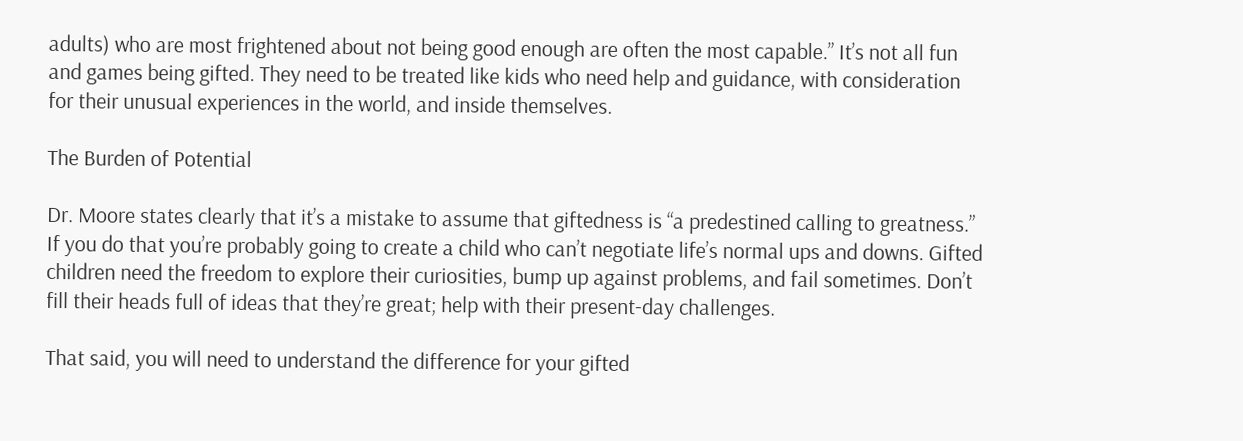adults) who are most frightened about not being good enough are often the most capable.” It’s not all fun and games being gifted. They need to be treated like kids who need help and guidance, with consideration for their unusual experiences in the world, and inside themselves.

The Burden of Potential

Dr. Moore states clearly that it’s a mistake to assume that giftedness is “a predestined calling to greatness.” If you do that you’re probably going to create a child who can’t negotiate life’s normal ups and downs. Gifted children need the freedom to explore their curiosities, bump up against problems, and fail sometimes. Don’t fill their heads full of ideas that they’re great; help with their present-day challenges.

That said, you will need to understand the difference for your gifted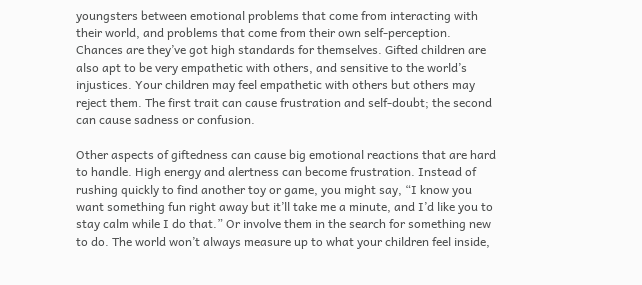youngsters between emotional problems that come from interacting with their world, and problems that come from their own self-perception. Chances are they’ve got high standards for themselves. Gifted children are also apt to be very empathetic with others, and sensitive to the world’s injustices. Your children may feel empathetic with others but others may reject them. The first trait can cause frustration and self-doubt; the second can cause sadness or confusion.

Other aspects of giftedness can cause big emotional reactions that are hard to handle. High energy and alertness can become frustration. Instead of rushing quickly to find another toy or game, you might say, “I know you want something fun right away but it’ll take me a minute, and I’d like you to stay calm while I do that.” Or involve them in the search for something new to do. The world won’t always measure up to what your children feel inside,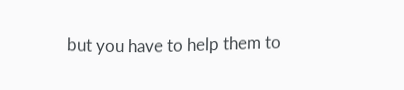but you have to help them to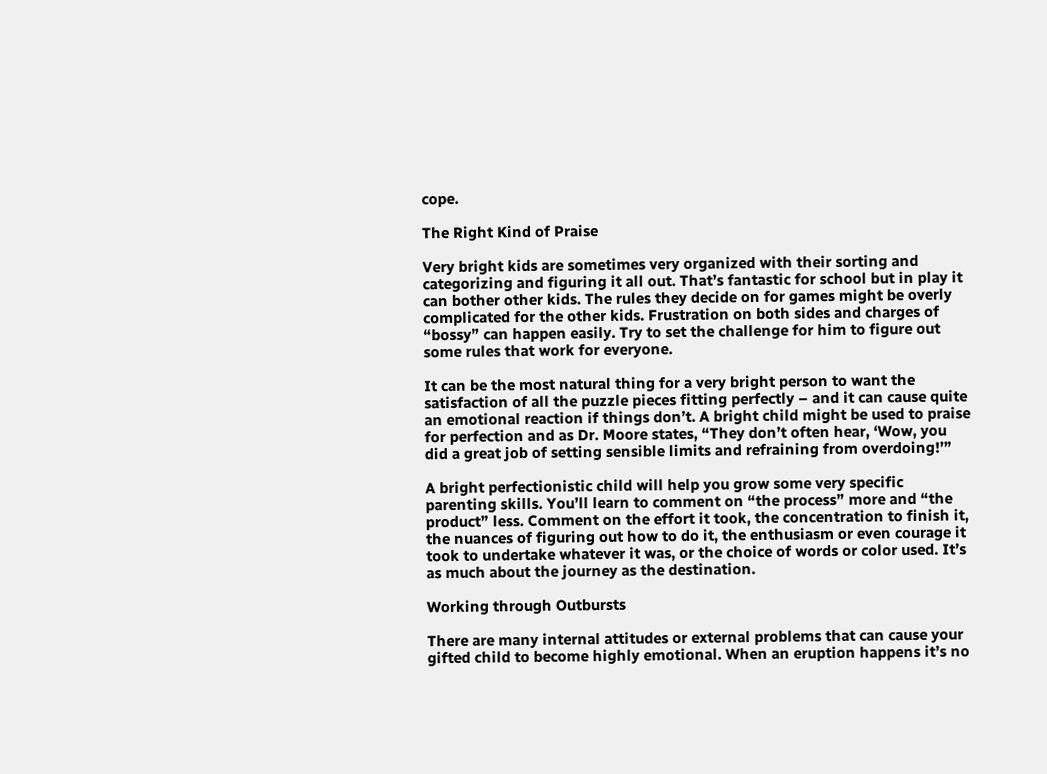cope.

The Right Kind of Praise

Very bright kids are sometimes very organized with their sorting and categorizing and figuring it all out. That’s fantastic for school but in play it can bother other kids. The rules they decide on for games might be overly complicated for the other kids. Frustration on both sides and charges of “bossy” can happen easily. Try to set the challenge for him to figure out some rules that work for everyone.

It can be the most natural thing for a very bright person to want the satisfaction of all the puzzle pieces fitting perfectly – and it can cause quite an emotional reaction if things don’t. A bright child might be used to praise for perfection and as Dr. Moore states, “They don’t often hear, ‘Wow, you did a great job of setting sensible limits and refraining from overdoing!’”

A bright perfectionistic child will help you grow some very specific parenting skills. You’ll learn to comment on “the process” more and “the product” less. Comment on the effort it took, the concentration to finish it, the nuances of figuring out how to do it, the enthusiasm or even courage it took to undertake whatever it was, or the choice of words or color used. It’s as much about the journey as the destination.

Working through Outbursts

There are many internal attitudes or external problems that can cause your gifted child to become highly emotional. When an eruption happens it’s no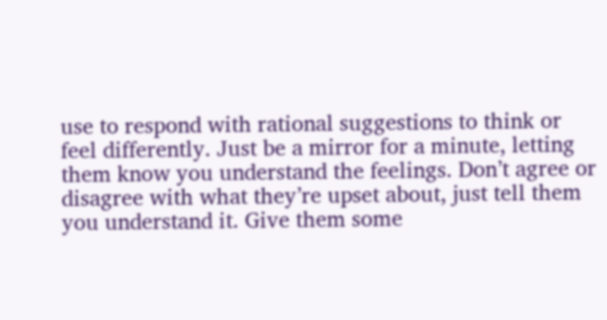use to respond with rational suggestions to think or feel differently. Just be a mirror for a minute, letting them know you understand the feelings. Don’t agree or disagree with what they’re upset about, just tell them you understand it. Give them some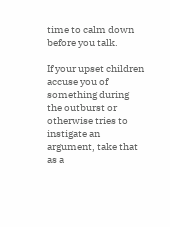time to calm down before you talk.

If your upset children accuse you of something during the outburst or otherwise tries to instigate an argument, take that as a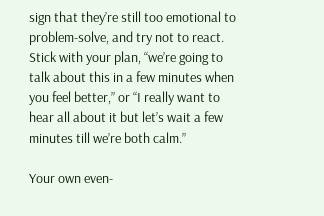sign that they’re still too emotional to problem-solve, and try not to react. Stick with your plan, “we’re going to talk about this in a few minutes when you feel better,” or “I really want to hear all about it but let’s wait a few minutes till we’re both calm.”

Your own even-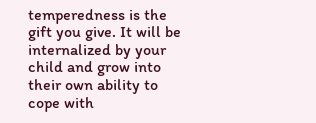temperedness is the gift you give. It will be internalized by your child and grow into their own ability to cope with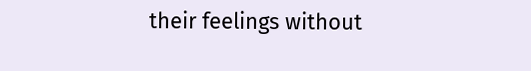their feelings without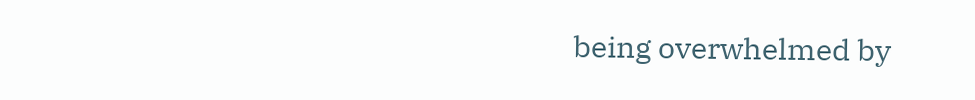being overwhelmed by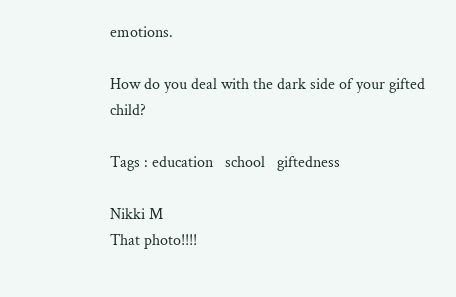emotions.

How do you deal with the dark side of your gifted child?

Tags : education   school   giftedness

Nikki M
That photo!!!!